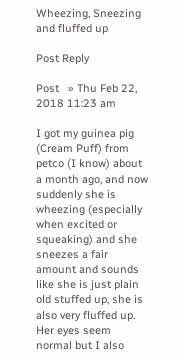Wheezing, Sneezing and fluffed up

Post Reply

Post   » Thu Feb 22, 2018 11:23 am

I got my guinea pig (Cream Puff) from petco (I know) about a month ago, and now suddenly she is wheezing (especially when excited or squeaking) and she sneezes a fair amount and sounds like she is just plain old stuffed up, she is also very fluffed up. Her eyes seem normal but I also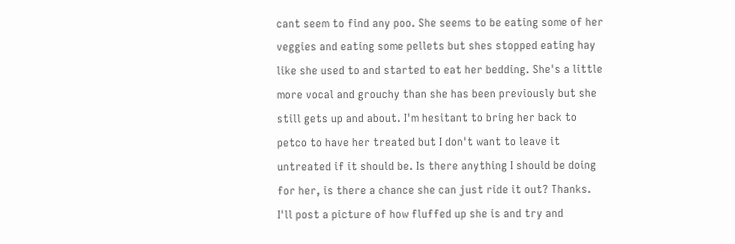cant seem to find any poo. She seems to be eating some of her veggies and eating some pellets but shes stopped eating hay like she used to and started to eat her bedding. She's a little more vocal and grouchy than she has been previously but she still gets up and about. I'm hesitant to bring her back to petco to have her treated but I don't want to leave it untreated if it should be. Is there anything I should be doing for her, is there a chance she can just ride it out? Thanks. I'll post a picture of how fluffed up she is and try and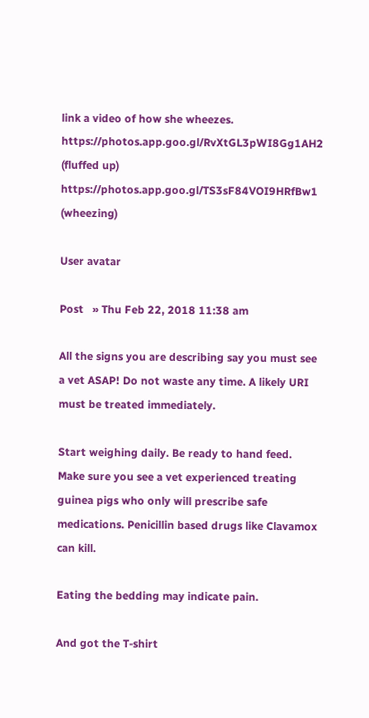link a video of how she wheezes. https://photos.app.goo.gl/RvXtGL3pWI8Gg1AH2 (fluffed up) https://photos.app.goo.gl/TS3sF84VOI9HRfBw1 (wheezing)

User avatar

Post   » Thu Feb 22, 2018 11:38 am

All the signs you are describing say you must see a vet ASAP! Do not waste any time. A likely URI must be treated immediately.

Start weighing daily. Be ready to hand feed. Make sure you see a vet experienced treating guinea pigs who only will prescribe safe medications. Penicillin based drugs like Clavamox can kill.

Eating the bedding may indicate pain.

And got the T-shirt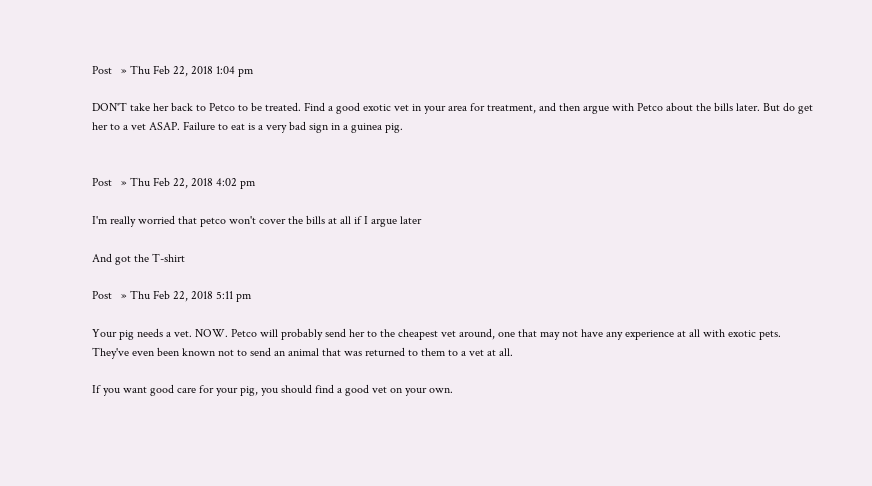Post   » Thu Feb 22, 2018 1:04 pm

DON'T take her back to Petco to be treated. Find a good exotic vet in your area for treatment, and then argue with Petco about the bills later. But do get her to a vet ASAP. Failure to eat is a very bad sign in a guinea pig.


Post   » Thu Feb 22, 2018 4:02 pm

I'm really worried that petco won't cover the bills at all if I argue later

And got the T-shirt

Post   » Thu Feb 22, 2018 5:11 pm

Your pig needs a vet. NOW. Petco will probably send her to the cheapest vet around, one that may not have any experience at all with exotic pets. They've even been known not to send an animal that was returned to them to a vet at all.

If you want good care for your pig, you should find a good vet on your own.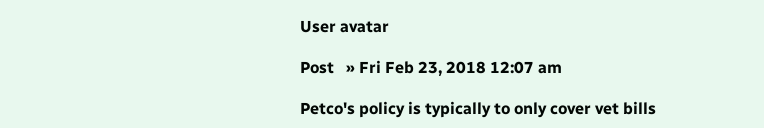User avatar

Post   » Fri Feb 23, 2018 12:07 am

Petco's policy is typically to only cover vet bills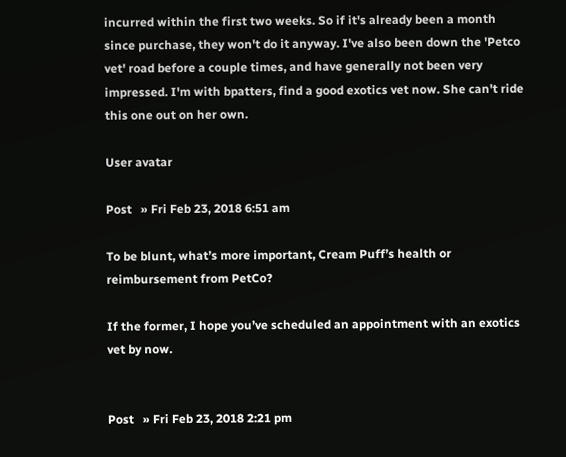incurred within the first two weeks. So if it's already been a month since purchase, they won't do it anyway. I've also been down the 'Petco vet' road before a couple times, and have generally not been very impressed. I'm with bpatters, find a good exotics vet now. She can't ride this one out on her own.

User avatar

Post   » Fri Feb 23, 2018 6:51 am

To be blunt, what’s more important, Cream Puff’s health or reimbursement from PetCo?

If the former, I hope you’ve scheduled an appointment with an exotics vet by now.


Post   » Fri Feb 23, 2018 2:21 pm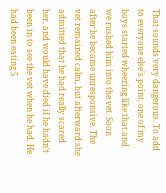That sounds very dangerous. To add to everyone else's point, one of my boys started wheezing like that and we rushed him into the vet. Soon after he became unresponsive. The vet remained calm, but afterward she admitted that he had really scared her, and would have died if he hadn't been in to see the vet when he had. He had been eating 5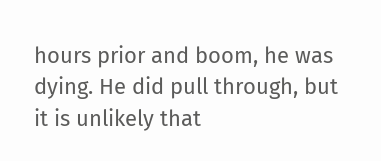hours prior and boom, he was dying. He did pull through, but it is unlikely that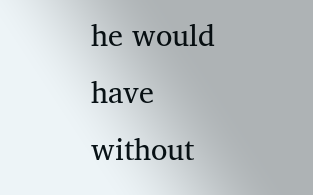he would have without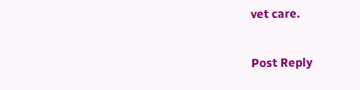vet care.

Post Reply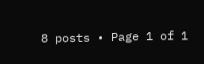8 posts • Page 1 of 1